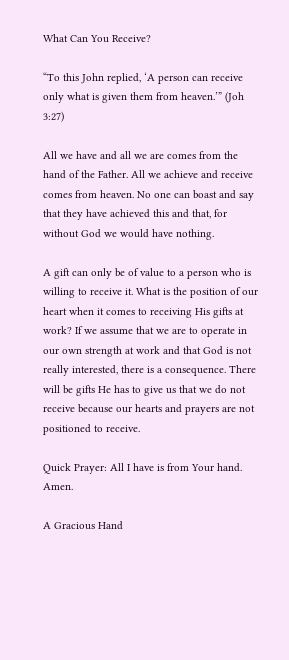What Can You Receive?

“To this John replied, ‘A person can receive only what is given them from heaven.’” (Joh 3:27)

All we have and all we are comes from the hand of the Father. All we achieve and receive comes from heaven. No one can boast and say that they have achieved this and that, for without God we would have nothing.

A gift can only be of value to a person who is willing to receive it. What is the position of our heart when it comes to receiving His gifts at work? If we assume that we are to operate in our own strength at work and that God is not really interested, there is a consequence. There will be gifts He has to give us that we do not receive because our hearts and prayers are not positioned to receive.

Quick Prayer: All I have is from Your hand. Amen.

A Gracious Hand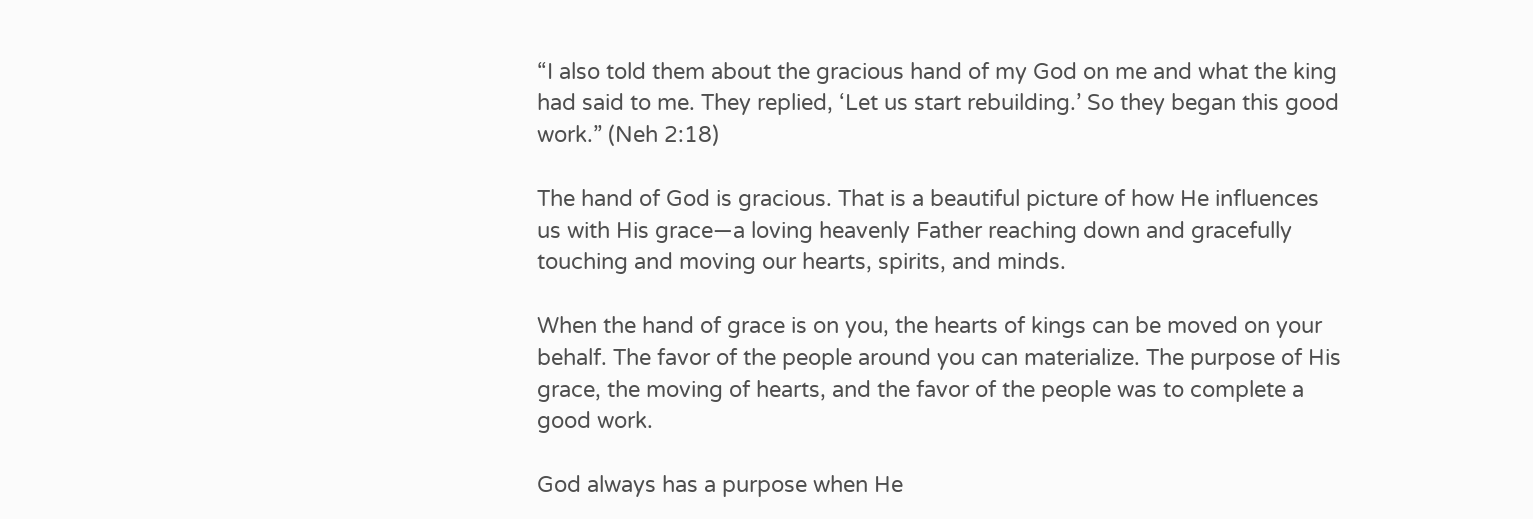“I also told them about the gracious hand of my God on me and what the king had said to me. They replied, ‘Let us start rebuilding.’ So they began this good work.” (Neh 2:18)

The hand of God is gracious. That is a beautiful picture of how He influences us with His grace—a loving heavenly Father reaching down and gracefully touching and moving our hearts, spirits, and minds.

When the hand of grace is on you, the hearts of kings can be moved on your behalf. The favor of the people around you can materialize. The purpose of His grace, the moving of hearts, and the favor of the people was to complete a good work.

God always has a purpose when He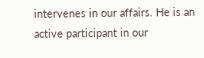intervenes in our affairs. He is an active participant in our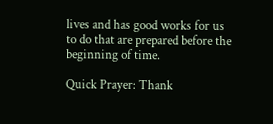lives and has good works for us to do that are prepared before the beginning of time.

Quick Prayer: Thank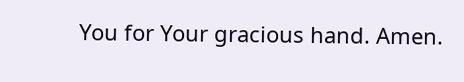You for Your gracious hand. Amen.